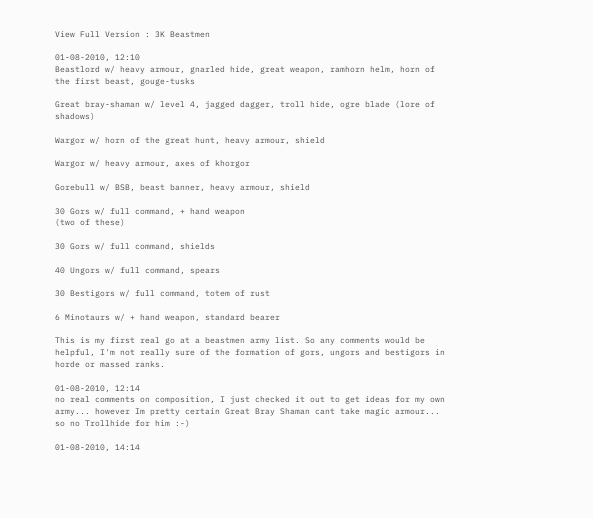View Full Version : 3K Beastmen

01-08-2010, 12:10
Beastlord w/ heavy armour, gnarled hide, great weapon, ramhorn helm, horn of the first beast, gouge-tusks

Great bray-shaman w/ level 4, jagged dagger, troll hide, ogre blade (lore of shadows)

Wargor w/ horn of the great hunt, heavy armour, shield

Wargor w/ heavy armour, axes of khorgor

Gorebull w/ BSB, beast banner, heavy armour, shield

30 Gors w/ full command, + hand weapon
(two of these)

30 Gors w/ full command, shields

40 Ungors w/ full command, spears

30 Bestigors w/ full command, totem of rust

6 Minotaurs w/ + hand weapon, standard bearer

This is my first real go at a beastmen army list. So any comments would be helpful, I'm not really sure of the formation of gors, ungors and bestigors in horde or massed ranks.

01-08-2010, 12:14
no real comments on composition, I just checked it out to get ideas for my own army... however Im pretty certain Great Bray Shaman cant take magic armour... so no Trollhide for him :-)

01-08-2010, 14:14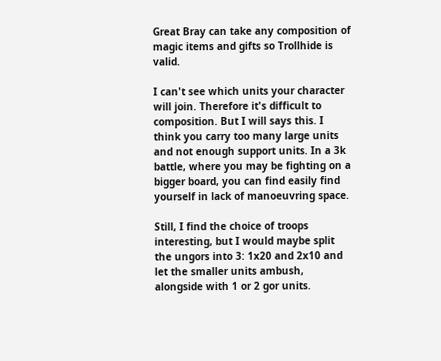Great Bray can take any composition of magic items and gifts so Trollhide is valid.

I can't see which units your character will join. Therefore it's difficult to composition. But I will says this. I think you carry too many large units and not enough support units. In a 3k battle, where you may be fighting on a bigger board, you can find easily find yourself in lack of manoeuvring space.

Still, I find the choice of troops interesting, but I would maybe split the ungors into 3: 1x20 and 2x10 and let the smaller units ambush, alongside with 1 or 2 gor units.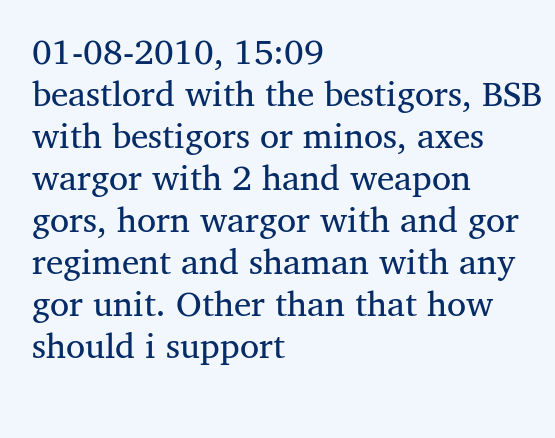01-08-2010, 15:09
beastlord with the bestigors, BSB with bestigors or minos, axes wargor with 2 hand weapon gors, horn wargor with and gor regiment and shaman with any gor unit. Other than that how should i support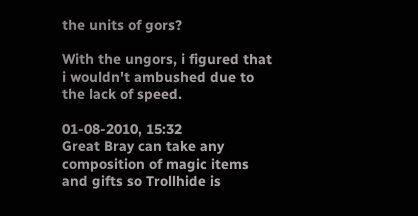the units of gors?

With the ungors, i figured that i wouldn't ambushed due to the lack of speed.

01-08-2010, 15:32
Great Bray can take any composition of magic items and gifts so Trollhide is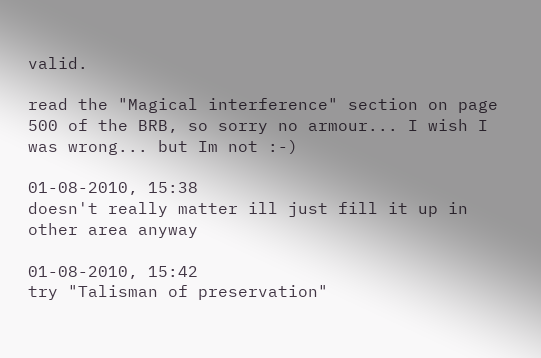valid.

read the "Magical interference" section on page 500 of the BRB, so sorry no armour... I wish I was wrong... but Im not :-)

01-08-2010, 15:38
doesn't really matter ill just fill it up in other area anyway

01-08-2010, 15:42
try "Talisman of preservation"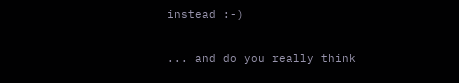instead :-)

... and do you really think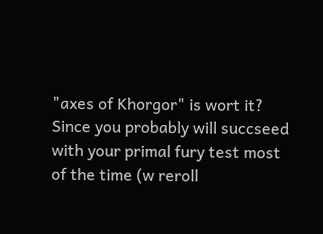"axes of Khorgor" is wort it? Since you probably will succseed with your primal fury test most of the time (w reroll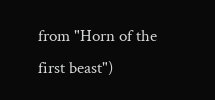from "Horn of the first beast")